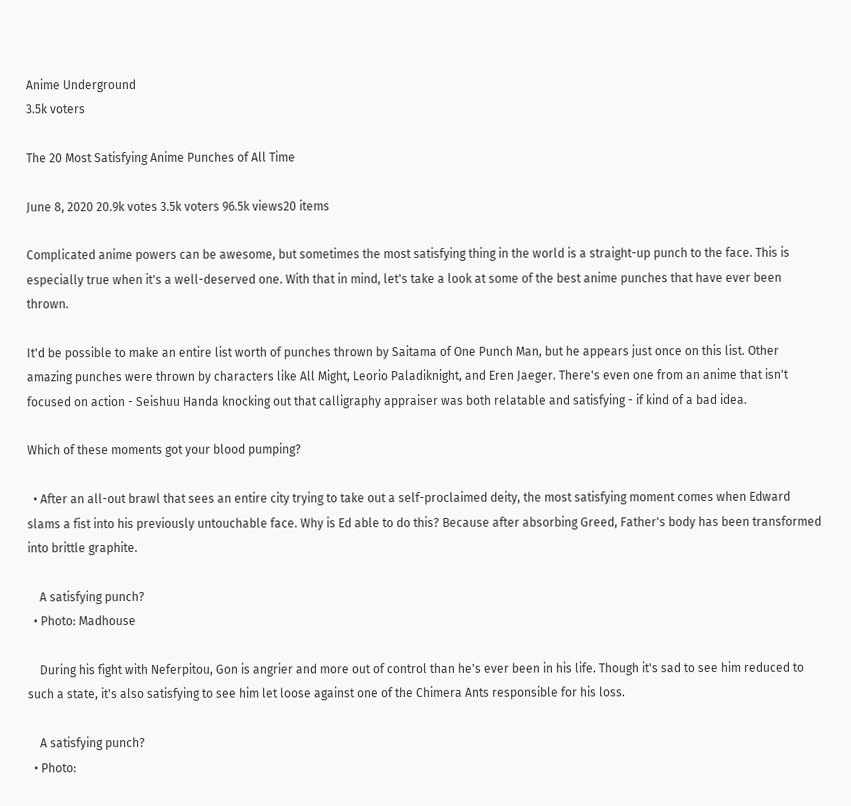Anime Underground
3.5k voters

The 20 Most Satisfying Anime Punches of All Time

June 8, 2020 20.9k votes 3.5k voters 96.5k views20 items

Complicated anime powers can be awesome, but sometimes the most satisfying thing in the world is a straight-up punch to the face. This is especially true when it's a well-deserved one. With that in mind, let's take a look at some of the best anime punches that have ever been thrown.

It'd be possible to make an entire list worth of punches thrown by Saitama of One Punch Man, but he appears just once on this list. Other amazing punches were thrown by characters like All Might, Leorio Paladiknight, and Eren Jaeger. There's even one from an anime that isn't focused on action - Seishuu Handa knocking out that calligraphy appraiser was both relatable and satisfying - if kind of a bad idea.

Which of these moments got your blood pumping?

  • After an all-out brawl that sees an entire city trying to take out a self-proclaimed deity, the most satisfying moment comes when Edward slams a fist into his previously untouchable face. Why is Ed able to do this? Because after absorbing Greed, Father's body has been transformed into brittle graphite.

    A satisfying punch?
  • Photo: Madhouse

    During his fight with Neferpitou, Gon is angrier and more out of control than he's ever been in his life. Though it's sad to see him reduced to such a state, it's also satisfying to see him let loose against one of the Chimera Ants responsible for his loss.

    A satisfying punch?
  • Photo: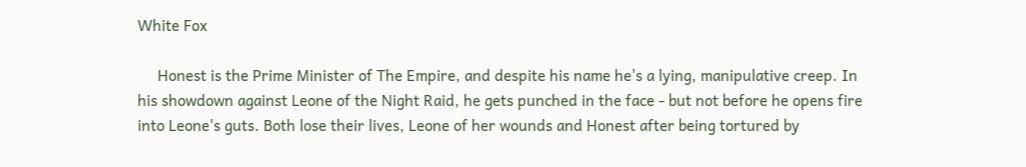White Fox

     Honest is the Prime Minister of The Empire, and despite his name he's a lying, manipulative creep. In his showdown against Leone of the Night Raid, he gets punched in the face - but not before he opens fire into Leone's guts. Both lose their lives, Leone of her wounds and Honest after being tortured by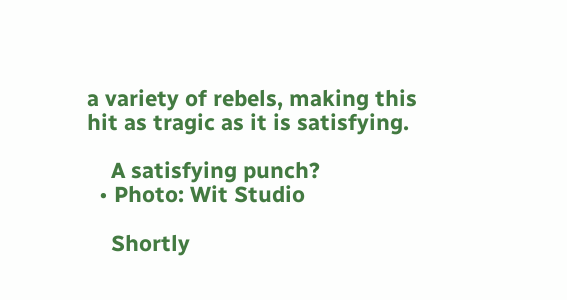a variety of rebels, making this hit as tragic as it is satisfying.

    A satisfying punch?
  • Photo: Wit Studio

    Shortly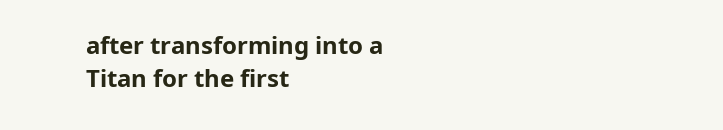after transforming into a Titan for the first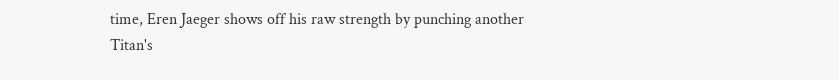time, Eren Jaeger shows off his raw strength by punching another Titan's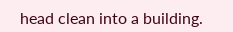head clean into a building.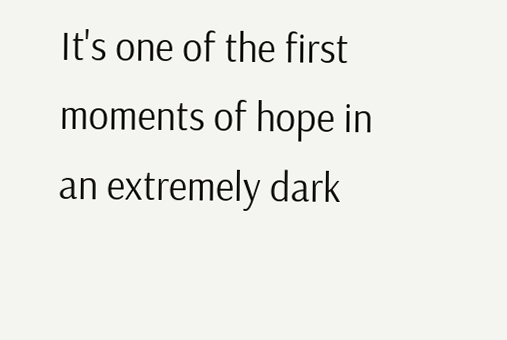It's one of the first moments of hope in an extremely dark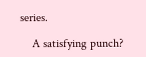series.

    A satisfying punch?